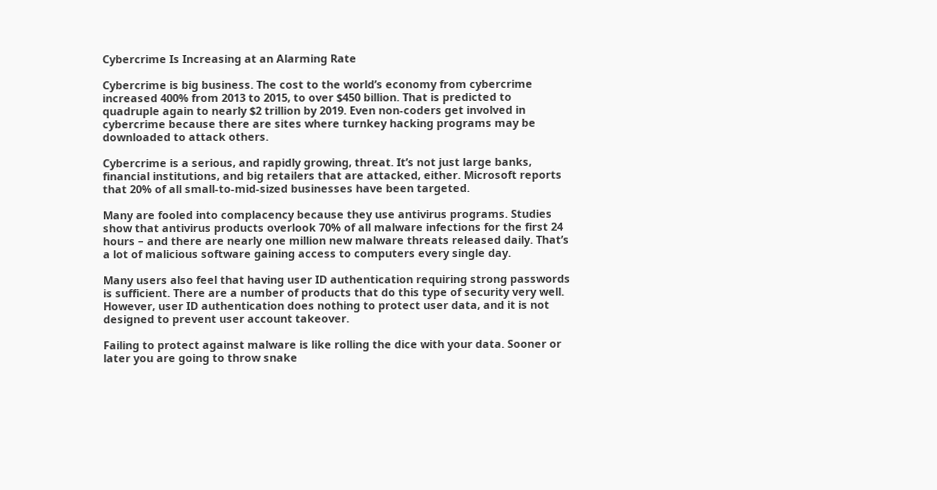Cybercrime Is Increasing at an Alarming Rate

Cybercrime is big business. The cost to the world’s economy from cybercrime increased 400% from 2013 to 2015, to over $450 billion. That is predicted to quadruple again to nearly $2 trillion by 2019. Even non-coders get involved in cybercrime because there are sites where turnkey hacking programs may be downloaded to attack others.

Cybercrime is a serious, and rapidly growing, threat. It’s not just large banks, financial institutions, and big retailers that are attacked, either. Microsoft reports that 20% of all small-to-mid-sized businesses have been targeted.

Many are fooled into complacency because they use antivirus programs. Studies show that antivirus products overlook 70% of all malware infections for the first 24 hours – and there are nearly one million new malware threats released daily. That’s a lot of malicious software gaining access to computers every single day.

Many users also feel that having user ID authentication requiring strong passwords is sufficient. There are a number of products that do this type of security very well. However, user ID authentication does nothing to protect user data, and it is not designed to prevent user account takeover.

Failing to protect against malware is like rolling the dice with your data. Sooner or later you are going to throw snake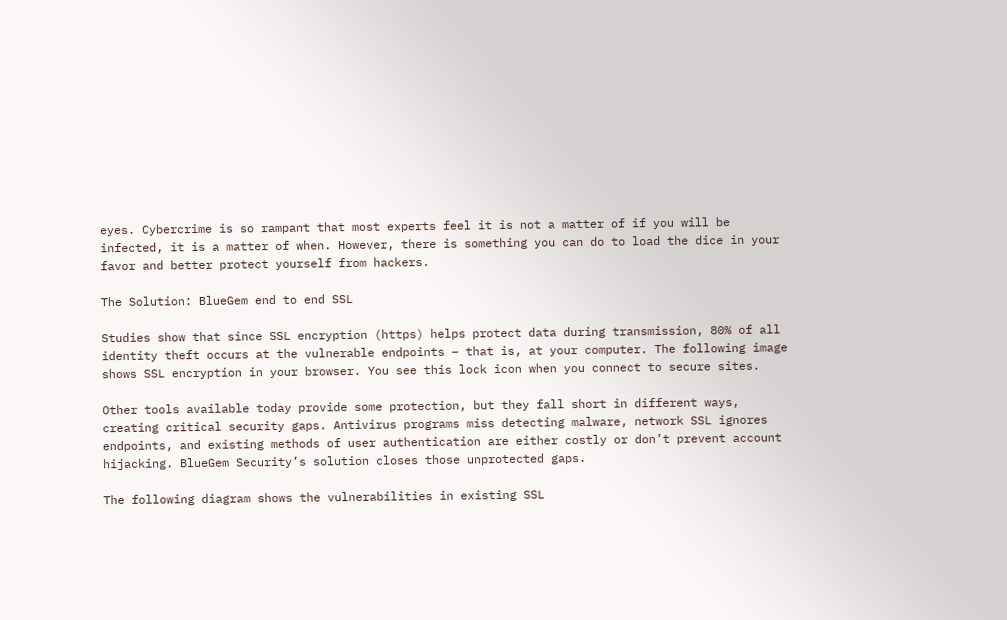eyes. Cybercrime is so rampant that most experts feel it is not a matter of if you will be infected, it is a matter of when. However, there is something you can do to load the dice in your favor and better protect yourself from hackers.

The Solution: BlueGem end to end SSL

Studies show that since SSL encryption (https) helps protect data during transmission, 80% of all identity theft occurs at the vulnerable endpoints – that is, at your computer. The following image shows SSL encryption in your browser. You see this lock icon when you connect to secure sites.

Other tools available today provide some protection, but they fall short in different ways, creating critical security gaps. Antivirus programs miss detecting malware, network SSL ignores endpoints, and existing methods of user authentication are either costly or don’t prevent account hijacking. BlueGem Security’s solution closes those unprotected gaps.

The following diagram shows the vulnerabilities in existing SSL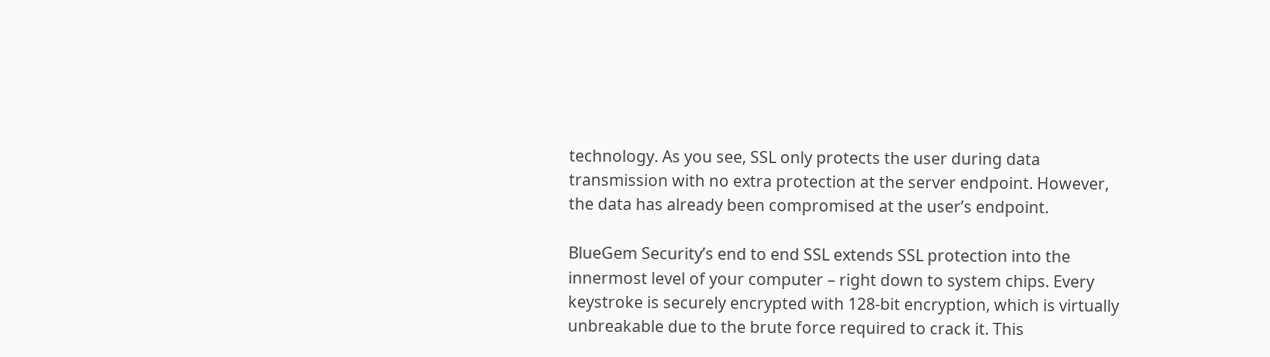technology. As you see, SSL only protects the user during data transmission with no extra protection at the server endpoint. However, the data has already been compromised at the user’s endpoint.

BlueGem Security’s end to end SSL extends SSL protection into the innermost level of your computer – right down to system chips. Every keystroke is securely encrypted with 128-bit encryption, which is virtually unbreakable due to the brute force required to crack it. This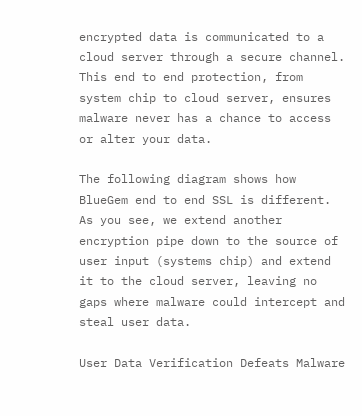encrypted data is communicated to a cloud server through a secure channel. This end to end protection, from system chip to cloud server, ensures malware never has a chance to access or alter your data.

The following diagram shows how BlueGem end to end SSL is different. As you see, we extend another encryption pipe down to the source of user input (systems chip) and extend it to the cloud server, leaving no gaps where malware could intercept and steal user data.

User Data Verification Defeats Malware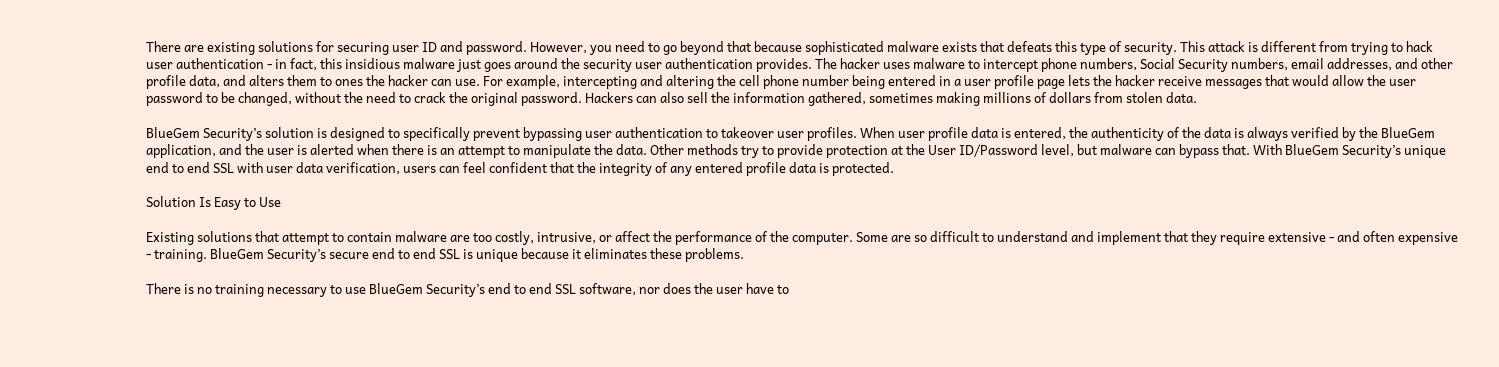There are existing solutions for securing user ID and password. However, you need to go beyond that because sophisticated malware exists that defeats this type of security. This attack is different from trying to hack user authentication - in fact, this insidious malware just goes around the security user authentication provides. The hacker uses malware to intercept phone numbers, Social Security numbers, email addresses, and other profile data, and alters them to ones the hacker can use. For example, intercepting and altering the cell phone number being entered in a user profile page lets the hacker receive messages that would allow the user password to be changed, without the need to crack the original password. Hackers can also sell the information gathered, sometimes making millions of dollars from stolen data.

BlueGem Security’s solution is designed to specifically prevent bypassing user authentication to takeover user profiles. When user profile data is entered, the authenticity of the data is always verified by the BlueGem application, and the user is alerted when there is an attempt to manipulate the data. Other methods try to provide protection at the User ID/Password level, but malware can bypass that. With BlueGem Security’s unique end to end SSL with user data verification, users can feel confident that the integrity of any entered profile data is protected.

Solution Is Easy to Use

Existing solutions that attempt to contain malware are too costly, intrusive, or affect the performance of the computer. Some are so difficult to understand and implement that they require extensive - and often expensive - training. BlueGem Security’s secure end to end SSL is unique because it eliminates these problems.

There is no training necessary to use BlueGem Security’s end to end SSL software, nor does the user have to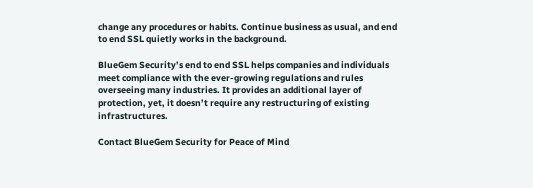change any procedures or habits. Continue business as usual, and end to end SSL quietly works in the background.

BlueGem Security’s end to end SSL helps companies and individuals meet compliance with the ever-growing regulations and rules overseeing many industries. It provides an additional layer of protection, yet, it doesn’t require any restructuring of existing infrastructures.

Contact BlueGem Security for Peace of Mind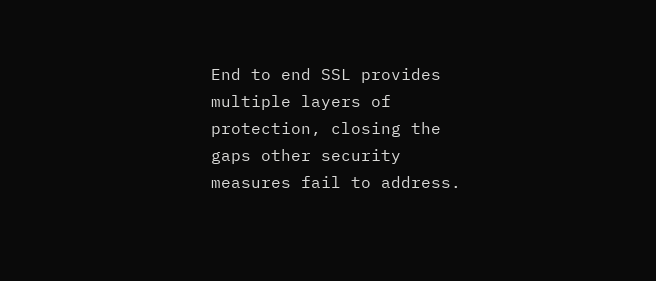End to end SSL provides multiple layers of protection, closing the gaps other security measures fail to address.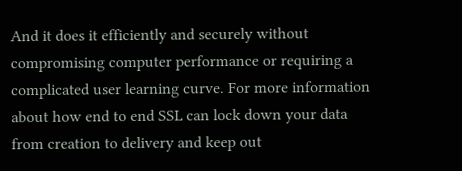And it does it efficiently and securely without compromising computer performance or requiring a complicated user learning curve. For more information about how end to end SSL can lock down your data from creation to delivery and keep out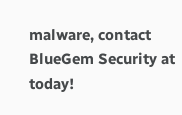malware, contact BlueGem Security at today!